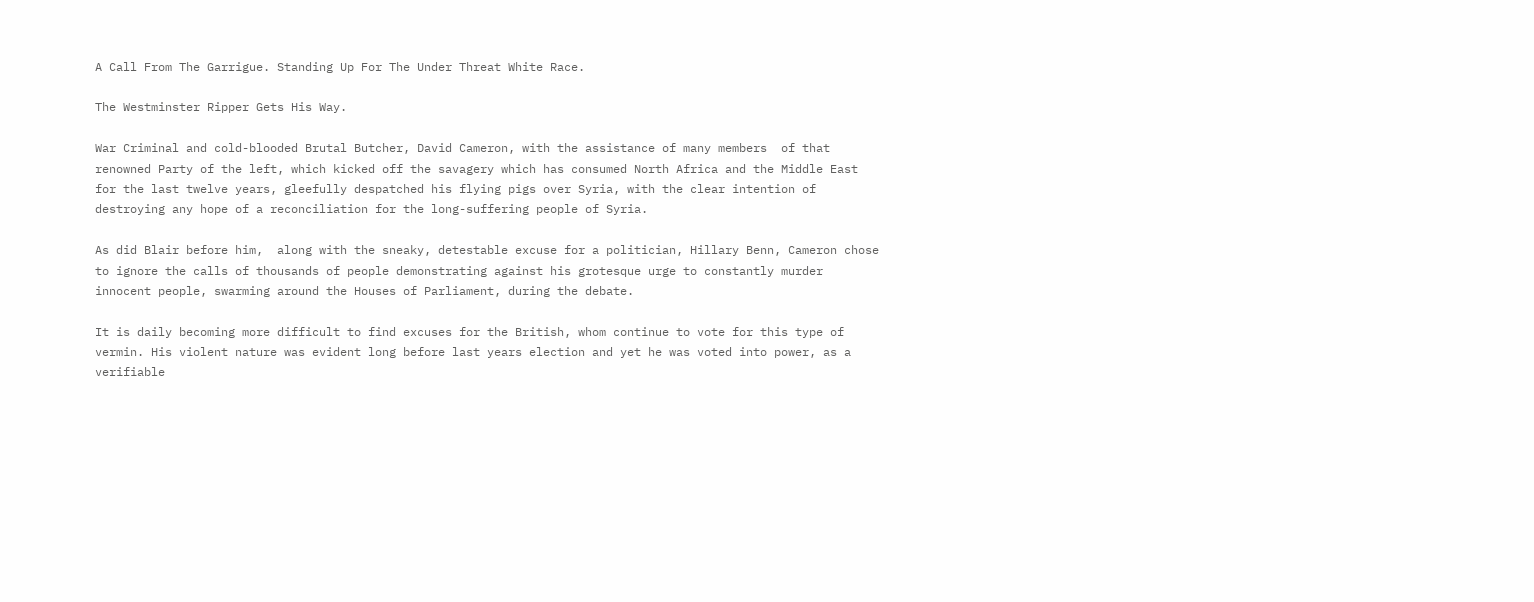A Call From The Garrigue. Standing Up For The Under Threat White Race.

The Westminster Ripper Gets His Way.

War Criminal and cold-blooded Brutal Butcher, David Cameron, with the assistance of many members  of that renowned Party of the left, which kicked off the savagery which has consumed North Africa and the Middle East for the last twelve years, gleefully despatched his flying pigs over Syria, with the clear intention of destroying any hope of a reconciliation for the long-suffering people of Syria.

As did Blair before him,  along with the sneaky, detestable excuse for a politician, Hillary Benn, Cameron chose to ignore the calls of thousands of people demonstrating against his grotesque urge to constantly murder innocent people, swarming around the Houses of Parliament, during the debate.

It is daily becoming more difficult to find excuses for the British, whom continue to vote for this type of vermin. His violent nature was evident long before last years election and yet he was voted into power, as a verifiable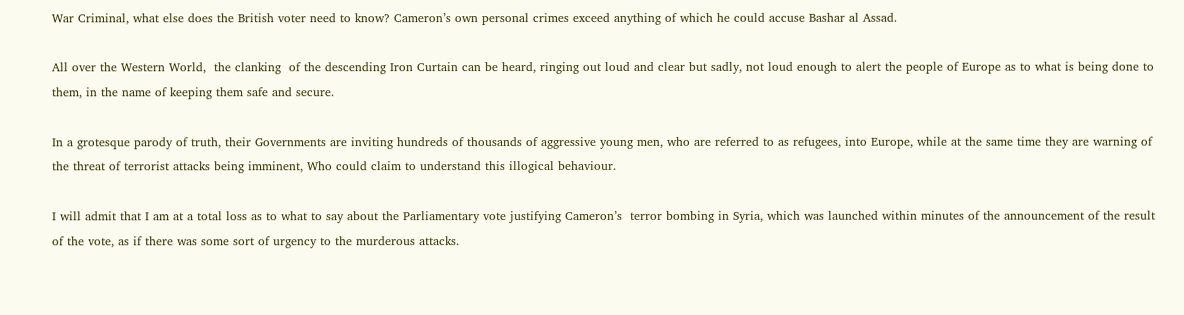War Criminal, what else does the British voter need to know? Cameron’s own personal crimes exceed anything of which he could accuse Bashar al Assad.

All over the Western World,  the clanking  of the descending Iron Curtain can be heard, ringing out loud and clear but sadly, not loud enough to alert the people of Europe as to what is being done to them, in the name of keeping them safe and secure.

In a grotesque parody of truth, their Governments are inviting hundreds of thousands of aggressive young men, who are referred to as refugees, into Europe, while at the same time they are warning of the threat of terrorist attacks being imminent, Who could claim to understand this illogical behaviour.

I will admit that I am at a total loss as to what to say about the Parliamentary vote justifying Cameron’s  terror bombing in Syria, which was launched within minutes of the announcement of the result of the vote, as if there was some sort of urgency to the murderous attacks.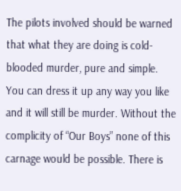The pilots involved should be warned that what they are doing is cold-blooded murder, pure and simple. You can dress it up any way you like and it will still be murder. Without the complicity of “Our Boys” none of this carnage would be possible. There is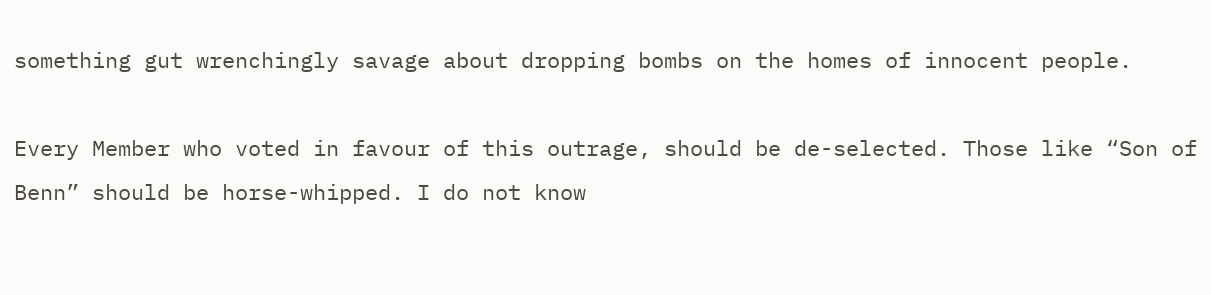something gut wrenchingly savage about dropping bombs on the homes of innocent people.

Every Member who voted in favour of this outrage, should be de-selected. Those like “Son of Benn” should be horse-whipped. I do not know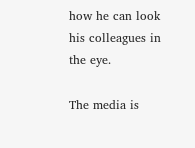how he can look his colleagues in the eye.

The media is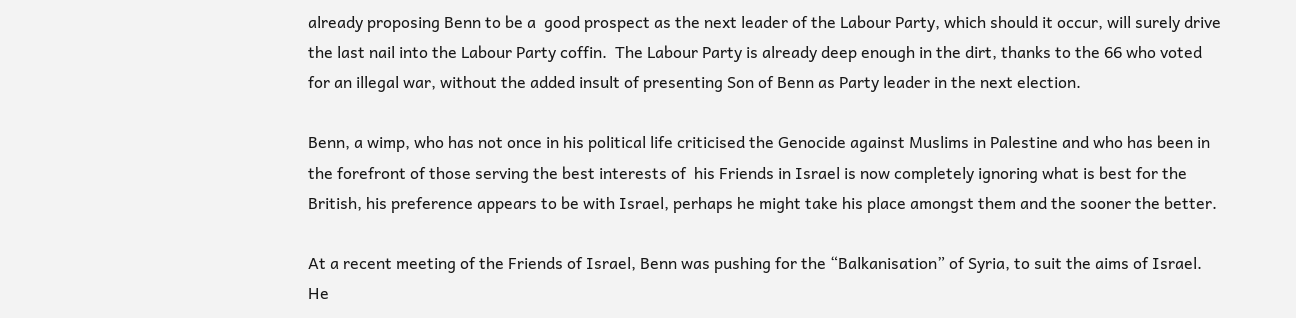already proposing Benn to be a  good prospect as the next leader of the Labour Party, which should it occur, will surely drive the last nail into the Labour Party coffin.  The Labour Party is already deep enough in the dirt, thanks to the 66 who voted for an illegal war, without the added insult of presenting Son of Benn as Party leader in the next election.

Benn, a wimp, who has not once in his political life criticised the Genocide against Muslims in Palestine and who has been in the forefront of those serving the best interests of  his Friends in Israel is now completely ignoring what is best for the British, his preference appears to be with Israel, perhaps he might take his place amongst them and the sooner the better.

At a recent meeting of the Friends of Israel, Benn was pushing for the “Balkanisation” of Syria, to suit the aims of Israel. He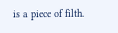is a piece of filth.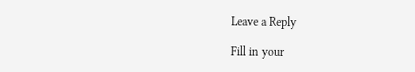Leave a Reply

Fill in your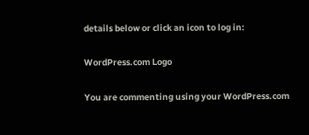details below or click an icon to log in:

WordPress.com Logo

You are commenting using your WordPress.com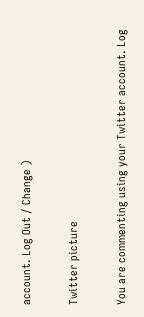account. Log Out / Change )

Twitter picture

You are commenting using your Twitter account. Log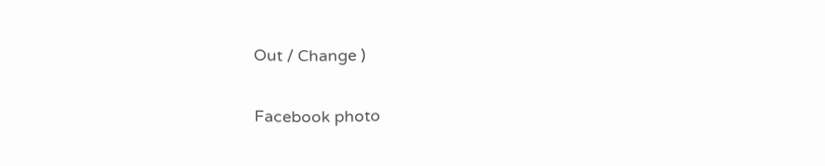Out / Change )

Facebook photo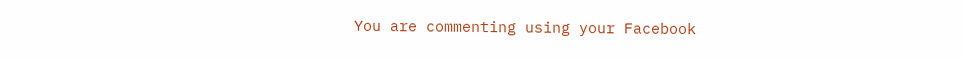You are commenting using your Facebook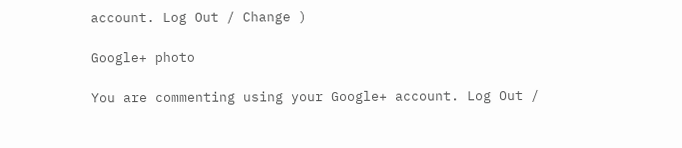account. Log Out / Change )

Google+ photo

You are commenting using your Google+ account. Log Out /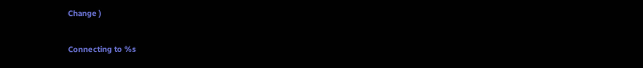Change )

Connecting to %s